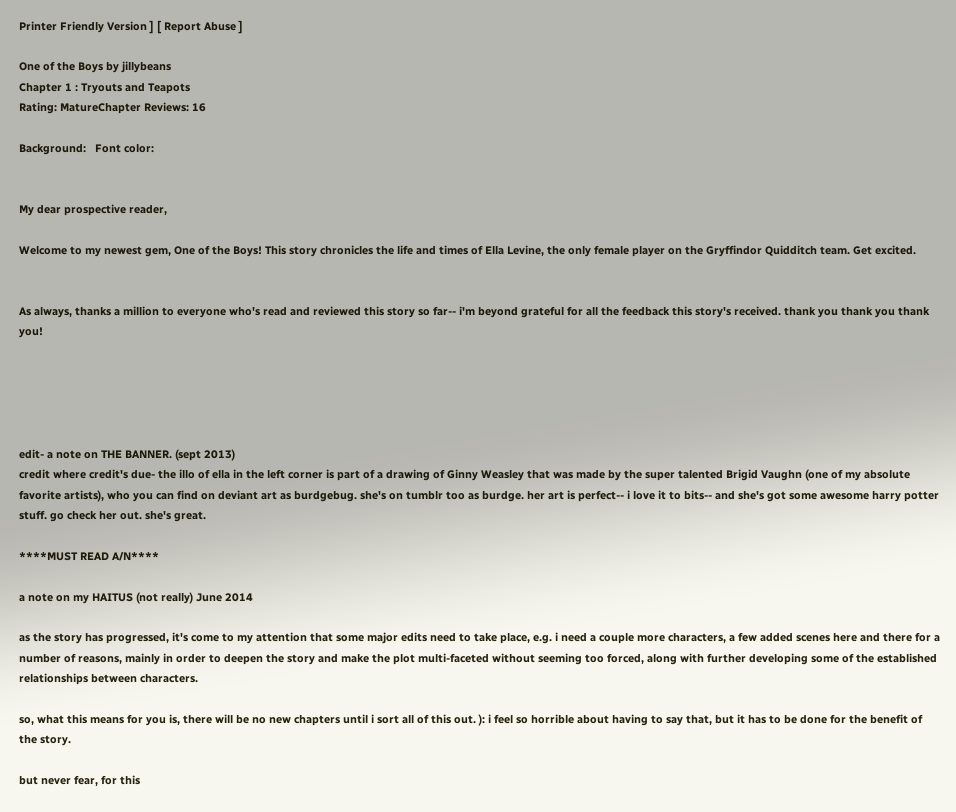Printer Friendly Version ] [ Report Abuse ]

One of the Boys by jillybeans
Chapter 1 : Tryouts and Teapots
Rating: MatureChapter Reviews: 16

Background:   Font color:


My dear prospective reader,

Welcome to my newest gem, One of the Boys! This story chronicles the life and times of Ella Levine, the only female player on the Gryffindor Quidditch team. Get excited.


As always, thanks a million to everyone who's read and reviewed this story so far-- i'm beyond grateful for all the feedback this story's received. thank you thank you thank you!





edit- a note on THE BANNER. (sept 2013)
credit where credit's due- the illo of ella in the left corner is part of a drawing of Ginny Weasley that was made by the super talented Brigid Vaughn (one of my absolute favorite artists), who you can find on deviant art as burdgebug. she's on tumblr too as burdge. her art is perfect-- i love it to bits-- and she's got some awesome harry potter stuff. go check her out. she's great.

****MUST READ A/N****

a note on my HAITUS (not really) June 2014

as the story has progressed, it's come to my attention that some major edits need to take place, e.g. i need a couple more characters, a few added scenes here and there for a number of reasons, mainly in order to deepen the story and make the plot multi-faceted without seeming too forced, along with further developing some of the established relationships between characters.

so, what this means for you is, there will be no new chapters until i sort all of this out. ): i feel so horrible about having to say that, but it has to be done for the benefit of the story.

but never fear, for this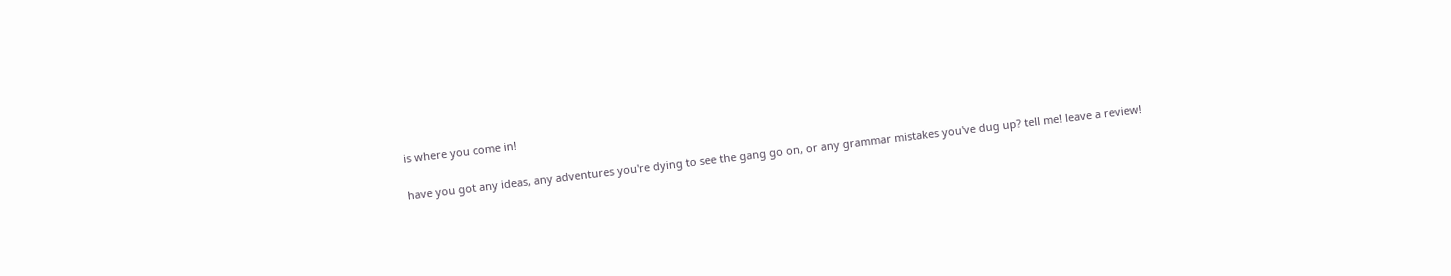is where you come in!

have you got any ideas, any adventures you're dying to see the gang go on, or any grammar mistakes you've dug up? tell me! leave a review!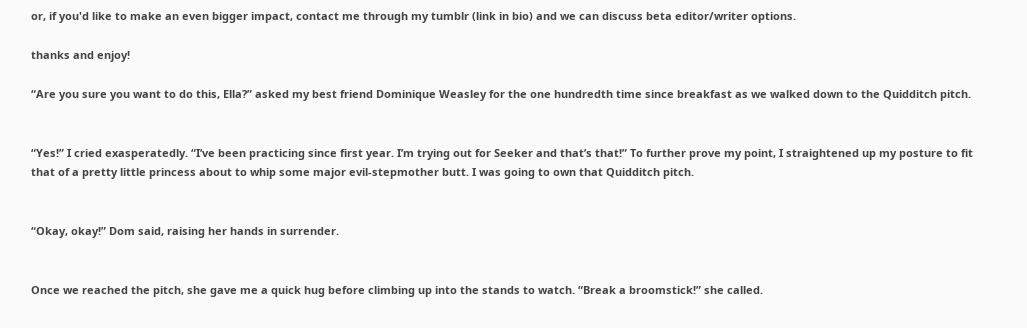or, if you'd like to make an even bigger impact, contact me through my tumblr (link in bio) and we can discuss beta editor/writer options.

thanks and enjoy!

“Are you sure you want to do this, Ella?” asked my best friend Dominique Weasley for the one hundredth time since breakfast as we walked down to the Quidditch pitch.


“Yes!” I cried exasperatedly. “I’ve been practicing since first year. I’m trying out for Seeker and that’s that!” To further prove my point, I straightened up my posture to fit that of a pretty little princess about to whip some major evil-stepmother butt. I was going to own that Quidditch pitch.


“Okay, okay!” Dom said, raising her hands in surrender.


Once we reached the pitch, she gave me a quick hug before climbing up into the stands to watch. “Break a broomstick!” she called.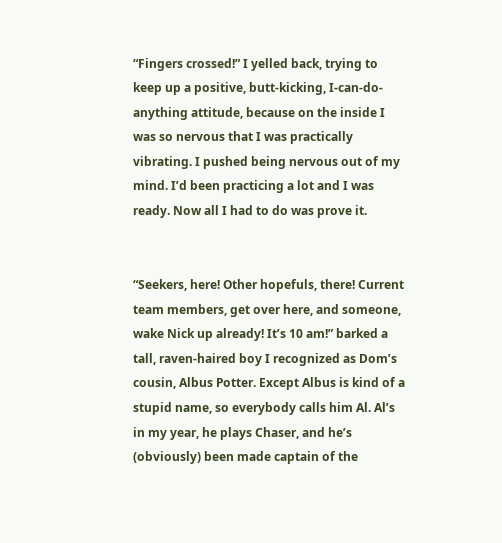“Fingers crossed!” I yelled back, trying to keep up a positive, butt-kicking, I-can-do-anything attitude, because on the inside I was so nervous that I was practically vibrating. I pushed being nervous out of my mind. I’d been practicing a lot and I was ready. Now all I had to do was prove it.


“Seekers, here! Other hopefuls, there! Current team members, get over here, and someone, wake Nick up already! It’s 10 am!” barked a tall, raven-haired boy I recognized as Dom’s cousin, Albus Potter. Except Albus is kind of a stupid name, so everybody calls him Al. Al’s in my year, he plays Chaser, and he’s (obviously) been made captain of the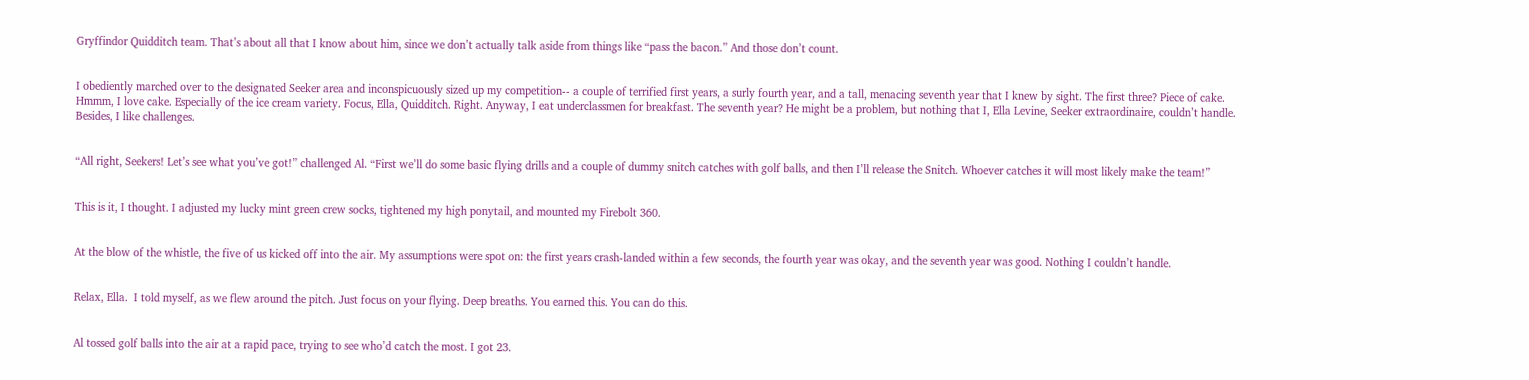Gryffindor Quidditch team. That’s about all that I know about him, since we don’t actually talk aside from things like “pass the bacon.” And those don’t count.


I obediently marched over to the designated Seeker area and inconspicuously sized up my competition-- a couple of terrified first years, a surly fourth year, and a tall, menacing seventh year that I knew by sight. The first three? Piece of cake. Hmmm, I love cake. Especially of the ice cream variety. Focus, Ella, Quidditch. Right. Anyway, I eat underclassmen for breakfast. The seventh year? He might be a problem, but nothing that I, Ella Levine, Seeker extraordinaire, couldn’t handle. Besides, I like challenges.


“All right, Seekers! Let’s see what you’ve got!” challenged Al. “First we’ll do some basic flying drills and a couple of dummy snitch catches with golf balls, and then I’ll release the Snitch. Whoever catches it will most likely make the team!”


This is it, I thought. I adjusted my lucky mint green crew socks, tightened my high ponytail, and mounted my Firebolt 360.


At the blow of the whistle, the five of us kicked off into the air. My assumptions were spot on: the first years crash-landed within a few seconds, the fourth year was okay, and the seventh year was good. Nothing I couldn’t handle.


Relax, Ella.  I told myself, as we flew around the pitch. Just focus on your flying. Deep breaths. You earned this. You can do this.


Al tossed golf balls into the air at a rapid pace, trying to see who’d catch the most. I got 23.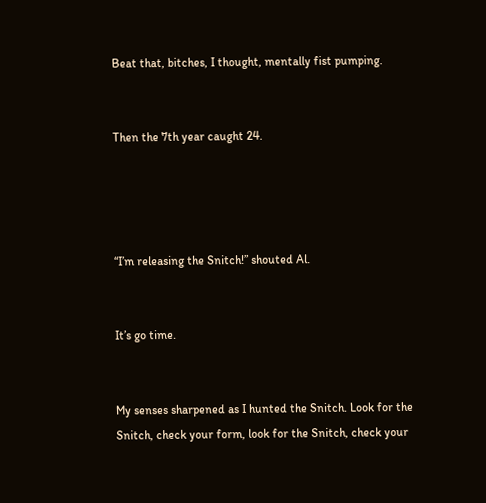Beat that, bitches, I thought, mentally fist pumping.


Then the 7th year caught 24.




“I’m releasing the Snitch!” shouted Al.


It’s go time.


My senses sharpened as I hunted the Snitch. Look for the Snitch, check your form, look for the Snitch, check your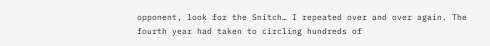opponent, look for the Snitch… I repeated over and over again. The fourth year had taken to circling hundreds of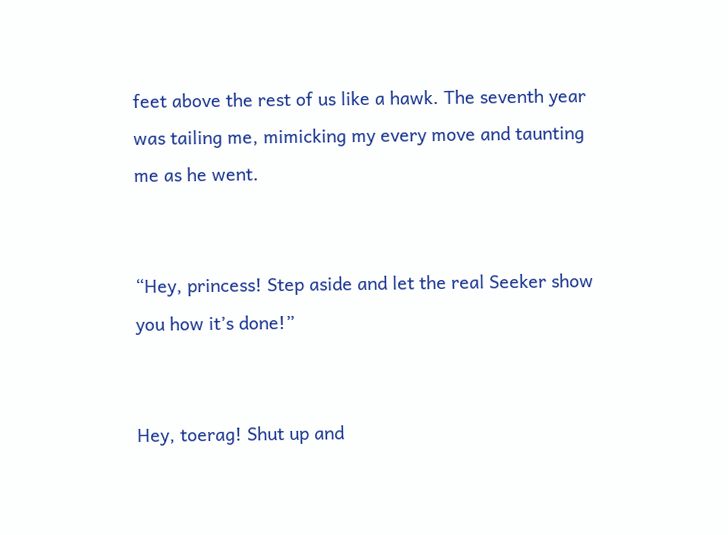feet above the rest of us like a hawk. The seventh year was tailing me, mimicking my every move and taunting me as he went.


“Hey, princess! Step aside and let the real Seeker show you how it’s done!”


Hey, toerag! Shut up and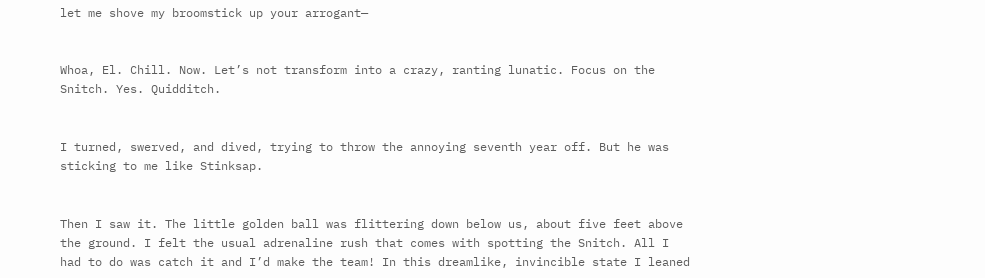let me shove my broomstick up your arrogant—


Whoa, El. Chill. Now. Let’s not transform into a crazy, ranting lunatic. Focus on the Snitch. Yes. Quidditch.


I turned, swerved, and dived, trying to throw the annoying seventh year off. But he was sticking to me like Stinksap.


Then I saw it. The little golden ball was flittering down below us, about five feet above the ground. I felt the usual adrenaline rush that comes with spotting the Snitch. All I had to do was catch it and I’d make the team! In this dreamlike, invincible state I leaned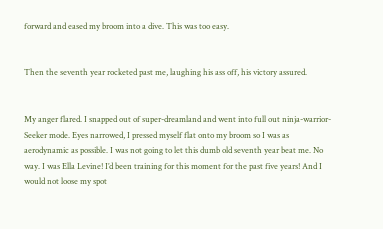forward and eased my broom into a dive. This was too easy.


Then the seventh year rocketed past me, laughing his ass off, his victory assured.


My anger flared. I snapped out of super-dreamland and went into full out ninja-warrior-Seeker mode. Eyes narrowed, I pressed myself flat onto my broom so I was as aerodynamic as possible. I was not going to let this dumb old seventh year beat me. No way. I was Ella Levine! I’d been training for this moment for the past five years! And I would not loose my spot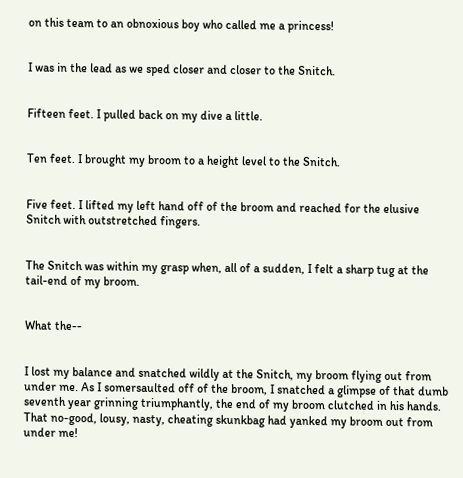on this team to an obnoxious boy who called me a princess!


I was in the lead as we sped closer and closer to the Snitch.


Fifteen feet. I pulled back on my dive a little.


Ten feet. I brought my broom to a height level to the Snitch.


Five feet. I lifted my left hand off of the broom and reached for the elusive Snitch with outstretched fingers.


The Snitch was within my grasp when, all of a sudden, I felt a sharp tug at the tail-end of my broom.


What the--


I lost my balance and snatched wildly at the Snitch, my broom flying out from under me. As I somersaulted off of the broom, I snatched a glimpse of that dumb seventh year grinning triumphantly, the end of my broom clutched in his hands. That no-good, lousy, nasty, cheating skunkbag had yanked my broom out from under me!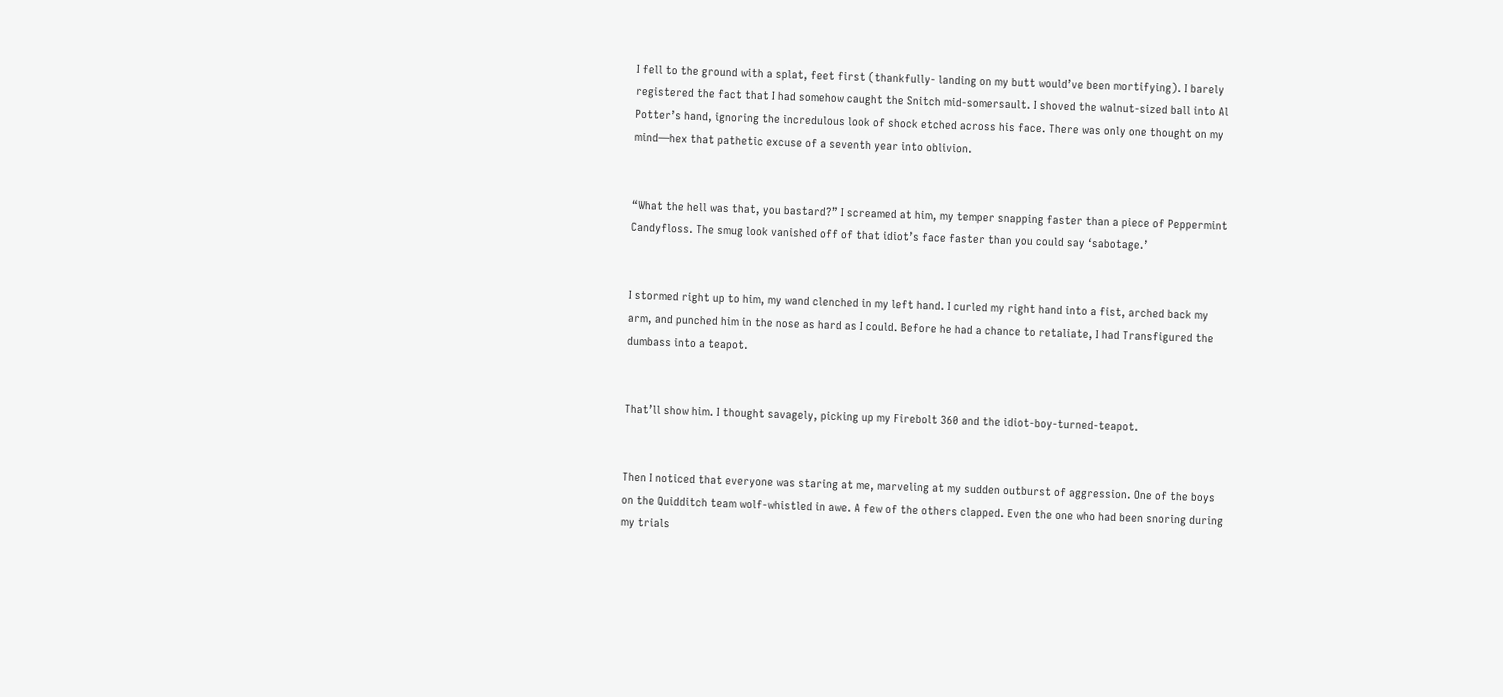I fell to the ground with a splat, feet first (thankfully- landing on my butt would’ve been mortifying). I barely registered the fact that I had somehow caught the Snitch mid-somersault. I shoved the walnut-sized ball into Al Potter’s hand, ignoring the incredulous look of shock etched across his face. There was only one thought on my mind—hex that pathetic excuse of a seventh year into oblivion.


“What the hell was that, you bastard?” I screamed at him, my temper snapping faster than a piece of Peppermint Candyfloss. The smug look vanished off of that idiot’s face faster than you could say ‘sabotage.’


I stormed right up to him, my wand clenched in my left hand. I curled my right hand into a fist, arched back my arm, and punched him in the nose as hard as I could. Before he had a chance to retaliate, I had Transfigured the dumbass into a teapot.


That’ll show him. I thought savagely, picking up my Firebolt 360 and the idiot-boy-turned-teapot.


Then I noticed that everyone was staring at me, marveling at my sudden outburst of aggression. One of the boys on the Quidditch team wolf-whistled in awe. A few of the others clapped. Even the one who had been snoring during my trials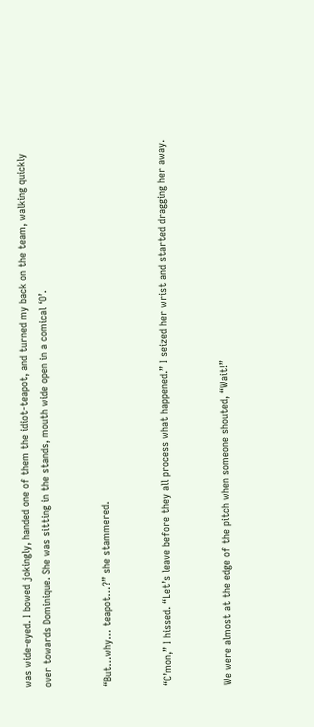was wide-eyed. I bowed jokingly, handed one of them the idiot-teapot, and turned my back on the team, walking quickly over towards Dominique. She was sitting in the stands, mouth wide open in a comical ‘O’.


“But…why… teapot…?” she stammered.


“C’mon,” I hissed. “Let’s leave before they all process what happened.” I seized her wrist and started dragging her away.


We were almost at the edge of the pitch when someone shouted, “Wait!”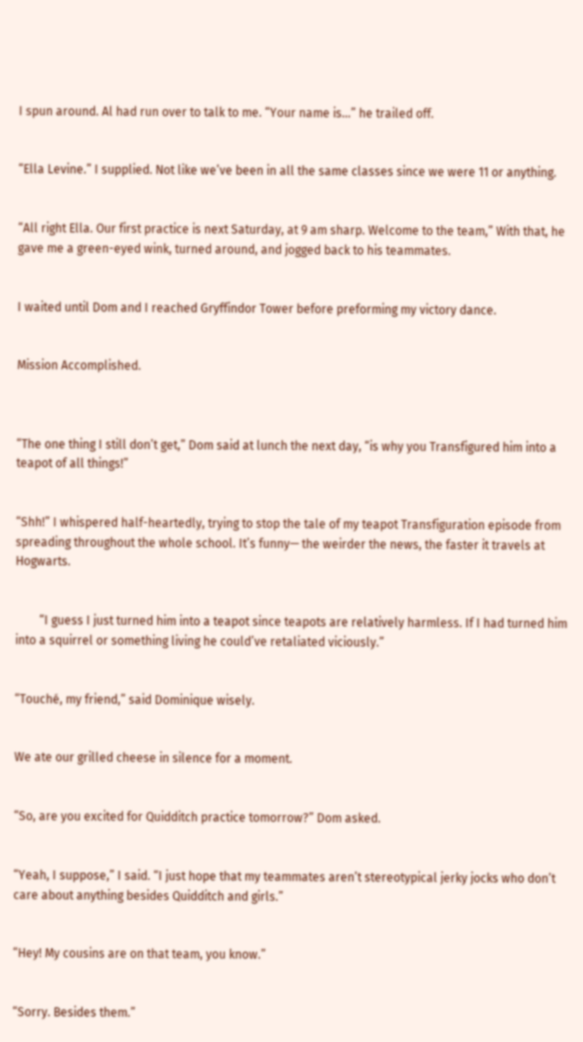I spun around. Al had run over to talk to me. “Your name is…” he trailed off.


“Ella Levine.” I supplied. Not like we’ve been in all the same classes since we were 11 or anything.


“All right Ella. Our first practice is next Saturday, at 9 am sharp. Welcome to the team,” With that, he gave me a green-eyed wink, turned around, and jogged back to his teammates.


I waited until Dom and I reached Gryffindor Tower before preforming my victory dance.


Mission Accomplished.



“The one thing I still don’t get,” Dom said at lunch the next day, “is why you Transfigured him into a teapot of all things!”


“Shh!” I whispered half-heartedly, trying to stop the tale of my teapot Transfiguration episode from spreading throughout the whole school. It’s funny— the weirder the news, the faster it travels at Hogwarts.


        “I guess I just turned him into a teapot since teapots are relatively harmless. If I had turned him into a squirrel or something living he could’ve retaliated viciously.”


“Touché, my friend,” said Dominique wisely.


We ate our grilled cheese in silence for a moment.


“So, are you excited for Quidditch practice tomorrow?” Dom asked.


“Yeah, I suppose,” I said. “I just hope that my teammates aren’t stereotypical jerky jocks who don’t care about anything besides Quidditch and girls.”


“Hey! My cousins are on that team, you know.”


“Sorry. Besides them.”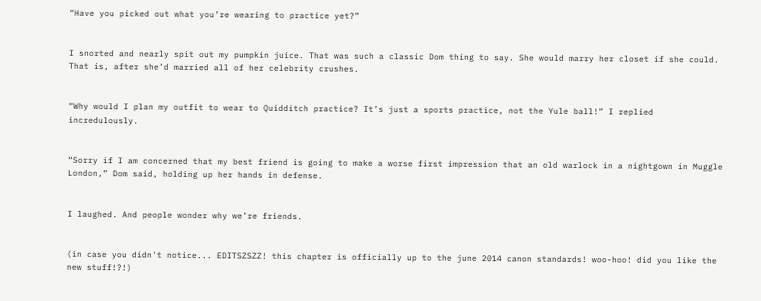“Have you picked out what you’re wearing to practice yet?”


I snorted and nearly spit out my pumpkin juice. That was such a classic Dom thing to say. She would marry her closet if she could. That is, after she’d married all of her celebrity crushes.


“Why would I plan my outfit to wear to Quidditch practice? It’s just a sports practice, not the Yule ball!” I replied incredulously.


“Sorry if I am concerned that my best friend is going to make a worse first impression that an old warlock in a nightgown in Muggle London,” Dom said, holding up her hands in defense.


I laughed. And people wonder why we’re friends.


(in case you didn't notice... EDITSZSZZ! this chapter is officially up to the june 2014 canon standards! woo-hoo! did you like the new stuff!?!)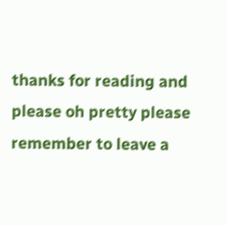thanks for reading and please oh pretty please remember to leave a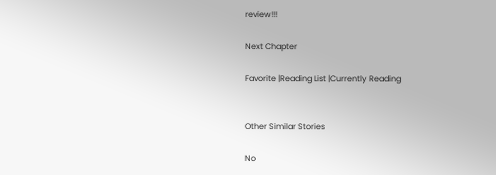review!!!

Next Chapter

Favorite |Reading List |Currently Reading


Other Similar Stories

No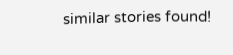similar stories found!